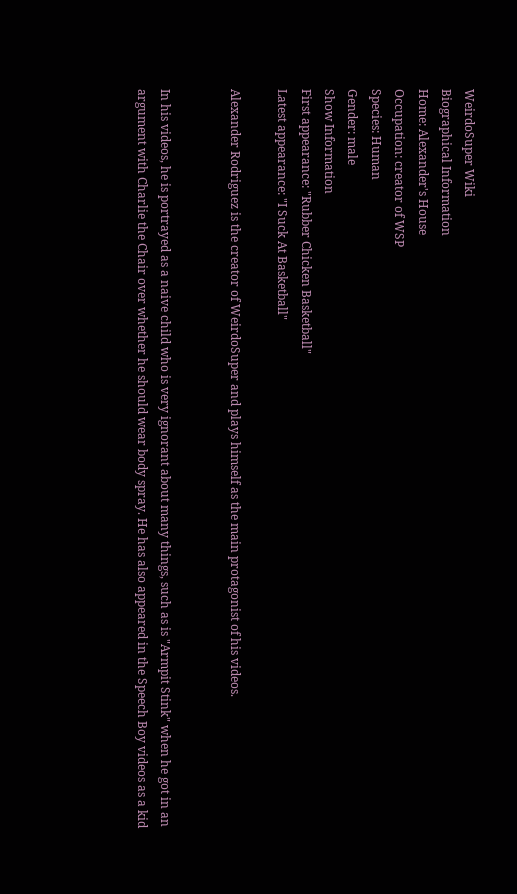WeirdoSuper Wiki
Biographical Information
Home: Alexander's House
Occupation: creator of WSP
Species: Human
Gender: male
Show Information
First appearance: "Rubber Chicken Basketball"
Latest appearance: "I Suck At Basketball"

Alexander Rodriguez is the creator of WeirdoSuper and plays himself as the main protagonist of his videos.


In his videos, he is portrayed as a naive child who is very ignorant about many things, such as is "Armpit Stink" when he got in an argument with Charlie the Chair over whether he should wear body spray. He has also appeared in the Speech Boy videos as a kid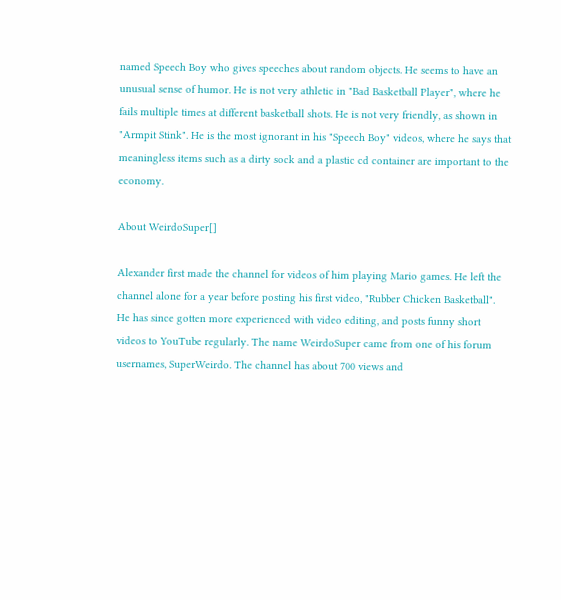named Speech Boy who gives speeches about random objects. He seems to have an unusual sense of humor. He is not very athletic in "Bad Basketball Player", where he fails multiple times at different basketball shots. He is not very friendly, as shown in "Armpit Stink". He is the most ignorant in his "Speech Boy" videos, where he says that meaningless items such as a dirty sock and a plastic cd container are important to the economy.

About WeirdoSuper[]

Alexander first made the channel for videos of him playing Mario games. He left the channel alone for a year before posting his first video, "Rubber Chicken Basketball". He has since gotten more experienced with video editing, and posts funny short videos to YouTube regularly. The name WeirdoSuper came from one of his forum usernames, SuperWeirdo. The channel has about 700 views and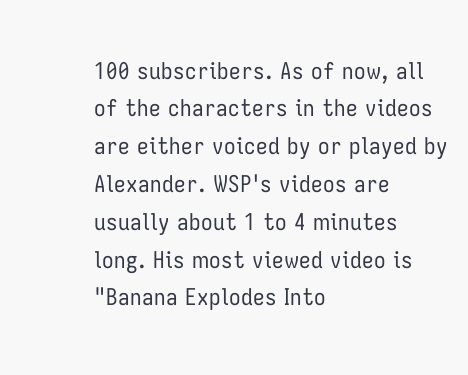100 subscribers. As of now, all of the characters in the videos are either voiced by or played by Alexander. WSP's videos are usually about 1 to 4 minutes long. His most viewed video is "Banana Explodes Into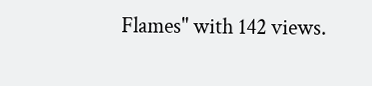Flames" with 142 views.